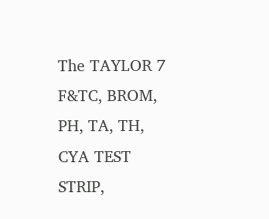The TAYLOR 7 F&TC, BROM, PH, TA, TH, CYA TEST STRIP,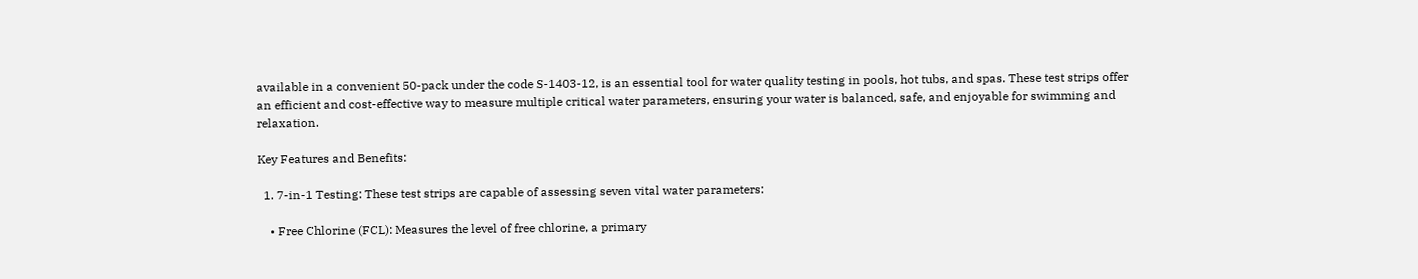available in a convenient 50-pack under the code S-1403-12, is an essential tool for water quality testing in pools, hot tubs, and spas. These test strips offer an efficient and cost-effective way to measure multiple critical water parameters, ensuring your water is balanced, safe, and enjoyable for swimming and relaxation.

Key Features and Benefits:

  1. 7-in-1 Testing: These test strips are capable of assessing seven vital water parameters:

    • Free Chlorine (FCL): Measures the level of free chlorine, a primary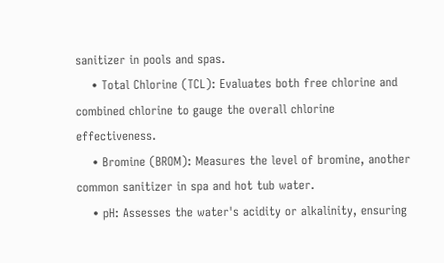sanitizer in pools and spas.
    • Total Chlorine (TCL): Evaluates both free chlorine and combined chlorine to gauge the overall chlorine effectiveness.
    • Bromine (BROM): Measures the level of bromine, another common sanitizer in spa and hot tub water.
    • pH: Assesses the water's acidity or alkalinity, ensuring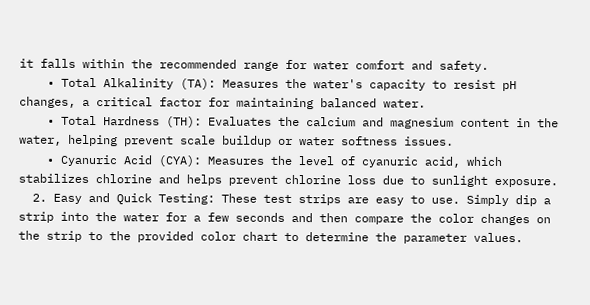it falls within the recommended range for water comfort and safety.
    • Total Alkalinity (TA): Measures the water's capacity to resist pH changes, a critical factor for maintaining balanced water.
    • Total Hardness (TH): Evaluates the calcium and magnesium content in the water, helping prevent scale buildup or water softness issues.
    • Cyanuric Acid (CYA): Measures the level of cyanuric acid, which stabilizes chlorine and helps prevent chlorine loss due to sunlight exposure.
  2. Easy and Quick Testing: These test strips are easy to use. Simply dip a strip into the water for a few seconds and then compare the color changes on the strip to the provided color chart to determine the parameter values.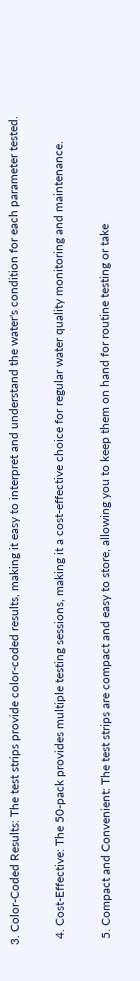3. Color-Coded Results: The test strips provide color-coded results, making it easy to interpret and understand the water's condition for each parameter tested.

  4. Cost-Effective: The 50-pack provides multiple testing sessions, making it a cost-effective choice for regular water quality monitoring and maintenance.

  5. Compact and Convenient: The test strips are compact and easy to store, allowing you to keep them on hand for routine testing or take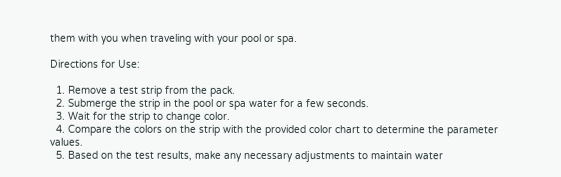them with you when traveling with your pool or spa.

Directions for Use:

  1. Remove a test strip from the pack.
  2. Submerge the strip in the pool or spa water for a few seconds.
  3. Wait for the strip to change color.
  4. Compare the colors on the strip with the provided color chart to determine the parameter values.
  5. Based on the test results, make any necessary adjustments to maintain water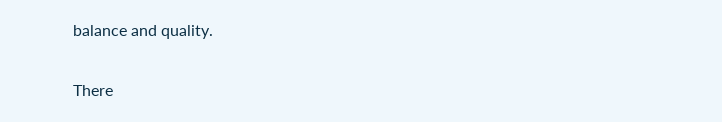balance and quality.

There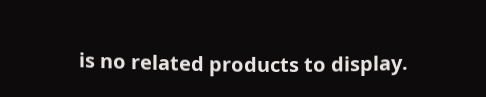is no related products to display.